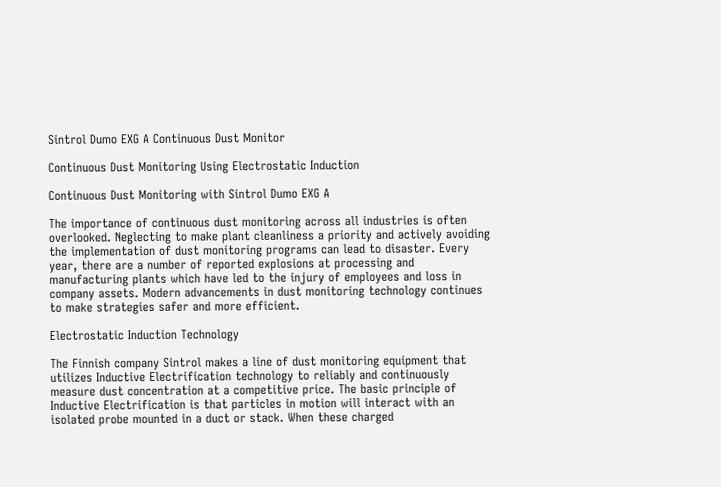Sintrol Dumo EXG A Continuous Dust Monitor

Continuous Dust Monitoring Using Electrostatic Induction

Continuous Dust Monitoring with Sintrol Dumo EXG A

The importance of continuous dust monitoring across all industries is often overlooked. Neglecting to make plant cleanliness a priority and actively avoiding the implementation of dust monitoring programs can lead to disaster. Every year, there are a number of reported explosions at processing and manufacturing plants which have led to the injury of employees and loss in company assets. Modern advancements in dust monitoring technology continues to make strategies safer and more efficient.

Electrostatic Induction Technology

The Finnish company Sintrol makes a line of dust monitoring equipment that utilizes Inductive Electrification technology to reliably and continuously measure dust concentration at a competitive price. The basic principle of Inductive Electrification is that particles in motion will interact with an isolated probe mounted in a duct or stack. When these charged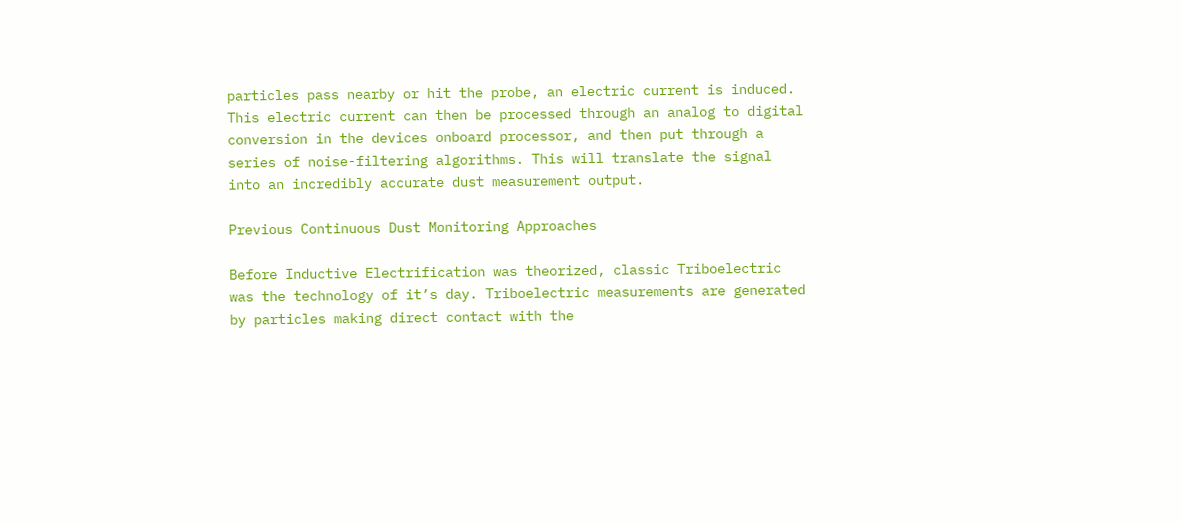particles pass nearby or hit the probe, an electric current is induced. This electric current can then be processed through an analog to digital conversion in the devices onboard processor, and then put through a series of noise-filtering algorithms. This will translate the signal into an incredibly accurate dust measurement output.

Previous Continuous Dust Monitoring Approaches

Before Inductive Electrification was theorized, classic Triboelectric was the technology of it’s day. Triboelectric measurements are generated by particles making direct contact with the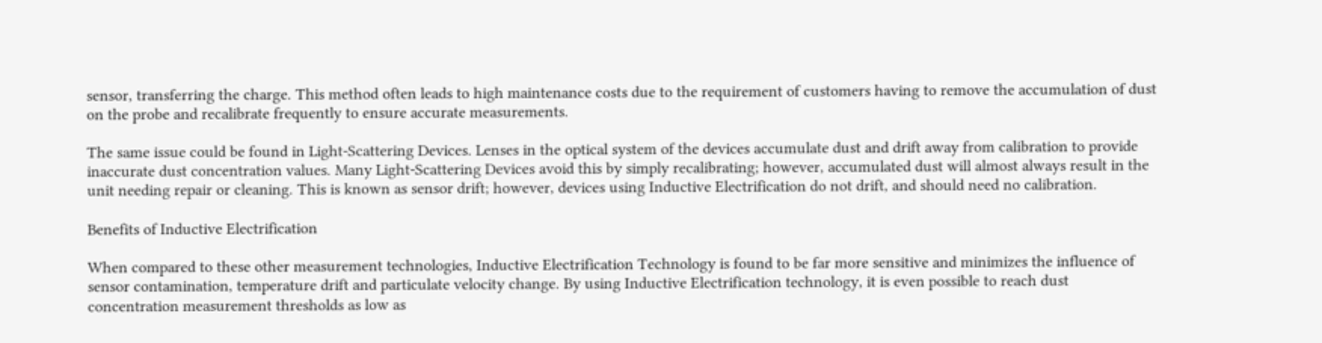sensor, transferring the charge. This method often leads to high maintenance costs due to the requirement of customers having to remove the accumulation of dust on the probe and recalibrate frequently to ensure accurate measurements.

The same issue could be found in Light-Scattering Devices. Lenses in the optical system of the devices accumulate dust and drift away from calibration to provide inaccurate dust concentration values. Many Light-Scattering Devices avoid this by simply recalibrating; however, accumulated dust will almost always result in the unit needing repair or cleaning. This is known as sensor drift; however, devices using Inductive Electrification do not drift, and should need no calibration.

Benefits of Inductive Electrification

When compared to these other measurement technologies, Inductive Electrification Technology is found to be far more sensitive and minimizes the influence of sensor contamination, temperature drift and particulate velocity change. By using Inductive Electrification technology, it is even possible to reach dust concentration measurement thresholds as low as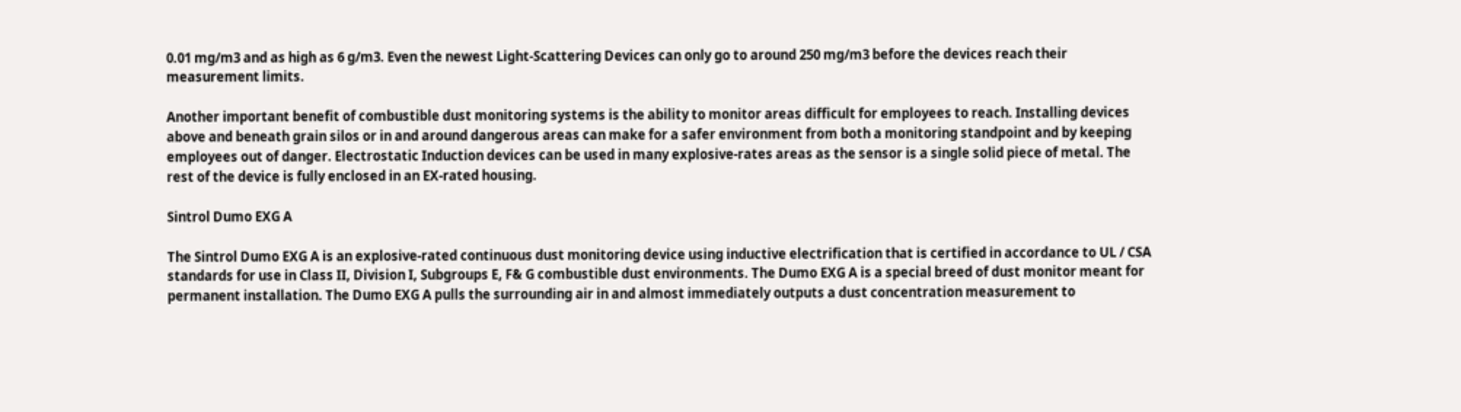0.01 mg/m3 and as high as 6 g/m3. Even the newest Light-Scattering Devices can only go to around 250 mg/m3 before the devices reach their measurement limits.

Another important benefit of combustible dust monitoring systems is the ability to monitor areas difficult for employees to reach. Installing devices above and beneath grain silos or in and around dangerous areas can make for a safer environment from both a monitoring standpoint and by keeping employees out of danger. Electrostatic Induction devices can be used in many explosive-rates areas as the sensor is a single solid piece of metal. The rest of the device is fully enclosed in an EX-rated housing.

Sintrol Dumo EXG A

The Sintrol Dumo EXG A is an explosive-rated continuous dust monitoring device using inductive electrification that is certified in accordance to UL / CSA standards for use in Class II, Division I, Subgroups E, F& G combustible dust environments. The Dumo EXG A is a special breed of dust monitor meant for permanent installation. The Dumo EXG A pulls the surrounding air in and almost immediately outputs a dust concentration measurement to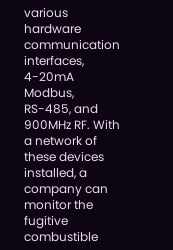various hardware communication interfaces, 4-20mA Modbus, RS-485, and 900MHz RF. With a network of these devices installed, a company can monitor the fugitive combustible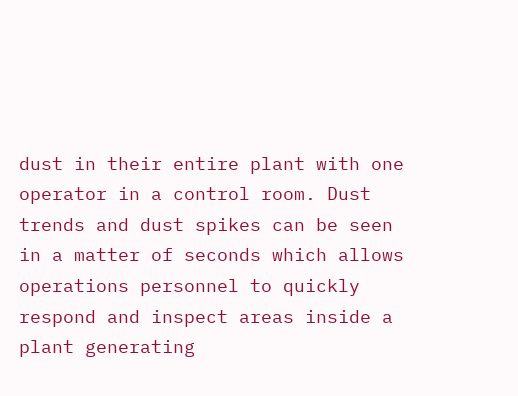dust in their entire plant with one operator in a control room. Dust trends and dust spikes can be seen in a matter of seconds which allows operations personnel to quickly respond and inspect areas inside a plant generating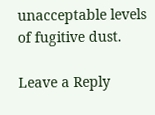unacceptable levels of fugitive dust.

Leave a Reply